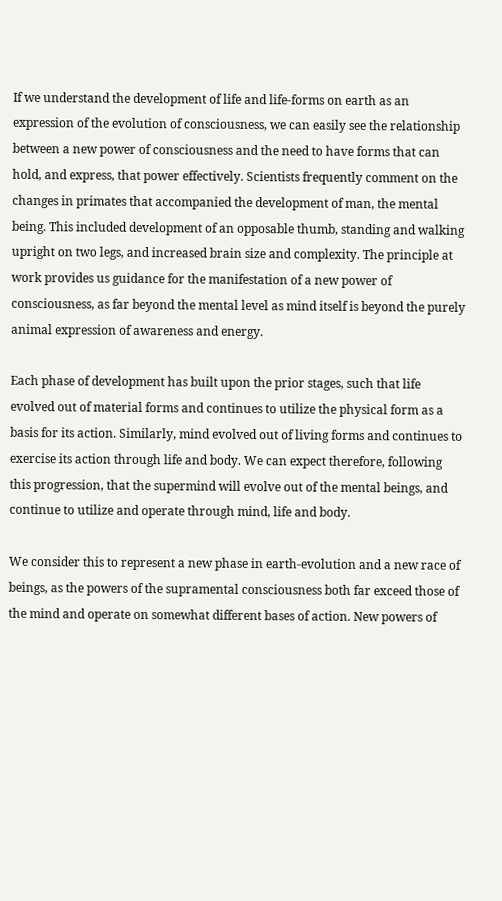If we understand the development of life and life-forms on earth as an expression of the evolution of consciousness, we can easily see the relationship between a new power of consciousness and the need to have forms that can hold, and express, that power effectively. Scientists frequently comment on the changes in primates that accompanied the development of man, the mental being. This included development of an opposable thumb, standing and walking upright on two legs, and increased brain size and complexity. The principle at work provides us guidance for the manifestation of a new power of consciousness, as far beyond the mental level as mind itself is beyond the purely animal expression of awareness and energy.

Each phase of development has built upon the prior stages, such that life evolved out of material forms and continues to utilize the physical form as a basis for its action. Similarly, mind evolved out of living forms and continues to exercise its action through life and body. We can expect therefore, following this progression, that the supermind will evolve out of the mental beings, and continue to utilize and operate through mind, life and body.

We consider this to represent a new phase in earth-evolution and a new race of beings, as the powers of the supramental consciousness both far exceed those of the mind and operate on somewhat different bases of action. New powers of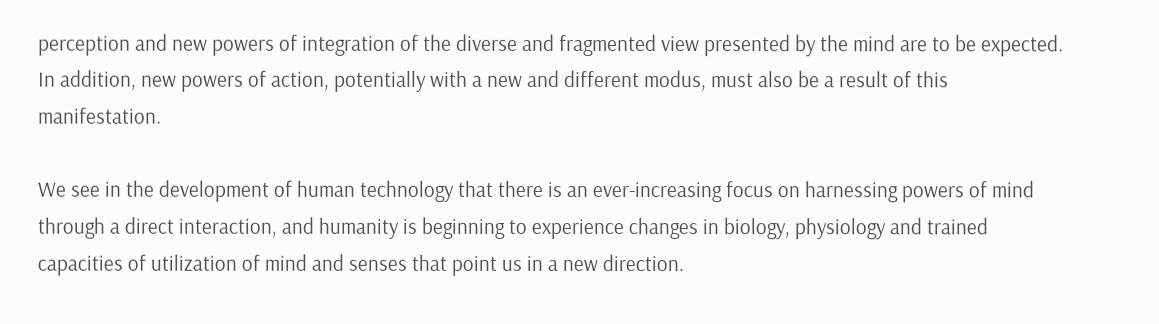perception and new powers of integration of the diverse and fragmented view presented by the mind are to be expected. In addition, new powers of action, potentially with a new and different modus, must also be a result of this manifestation.

We see in the development of human technology that there is an ever-increasing focus on harnessing powers of mind through a direct interaction, and humanity is beginning to experience changes in biology, physiology and trained capacities of utilization of mind and senses that point us in a new direction.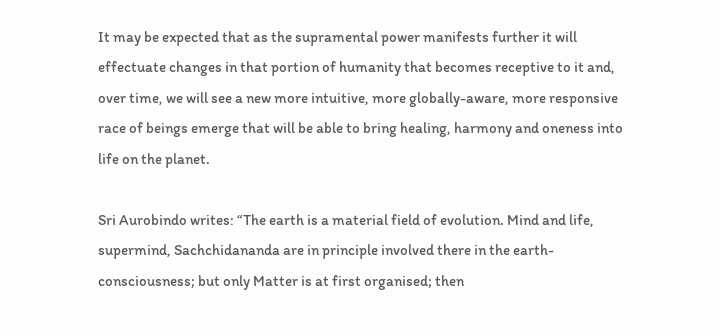It may be expected that as the supramental power manifests further it will effectuate changes in that portion of humanity that becomes receptive to it and, over time, we will see a new more intuitive, more globally-aware, more responsive race of beings emerge that will be able to bring healing, harmony and oneness into life on the planet.

Sri Aurobindo writes: “The earth is a material field of evolution. Mind and life, supermind, Sachchidananda are in principle involved there in the earth-consciousness; but only Matter is at first organised; then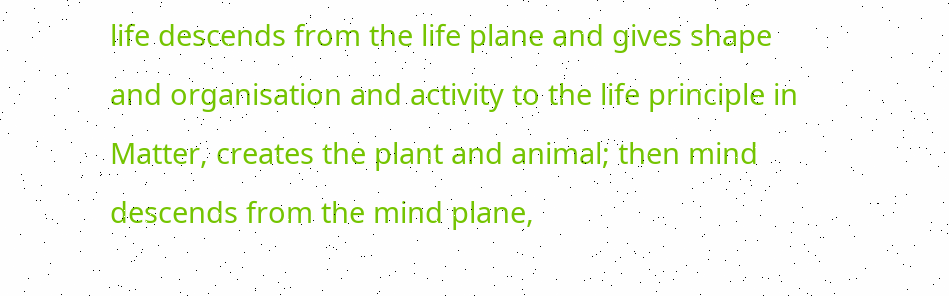life descends from the life plane and gives shape and organisation and activity to the life principle in Matter, creates the plant and animal; then mind descends from the mind plane,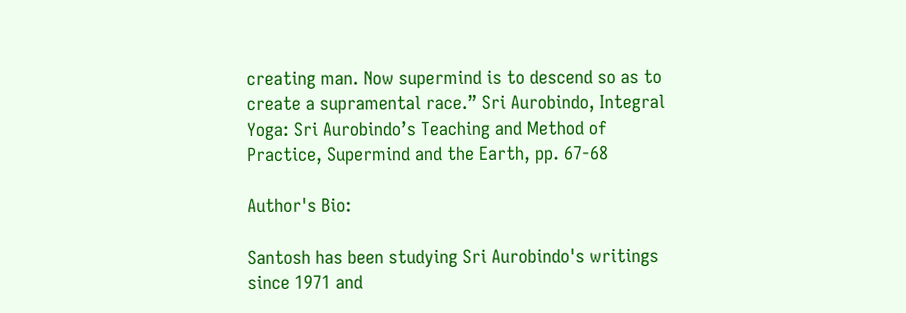creating man. Now supermind is to descend so as to create a supramental race.” Sri Aurobindo, Integral Yoga: Sri Aurobindo’s Teaching and Method of Practice, Supermind and the Earth, pp. 67-68

Author's Bio:

Santosh has been studying Sri Aurobindo's writings since 1971 and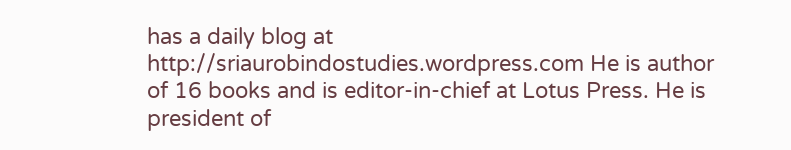has a daily blog at http://sriaurobindostudies.wordpress.com He is author of 16 books and is editor-in-chief at Lotus Press. He is president of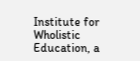Institute for Wholistic Education, a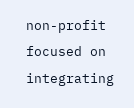non-profit focused on integrating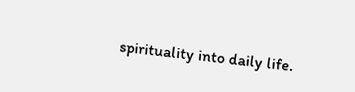spirituality into daily life.